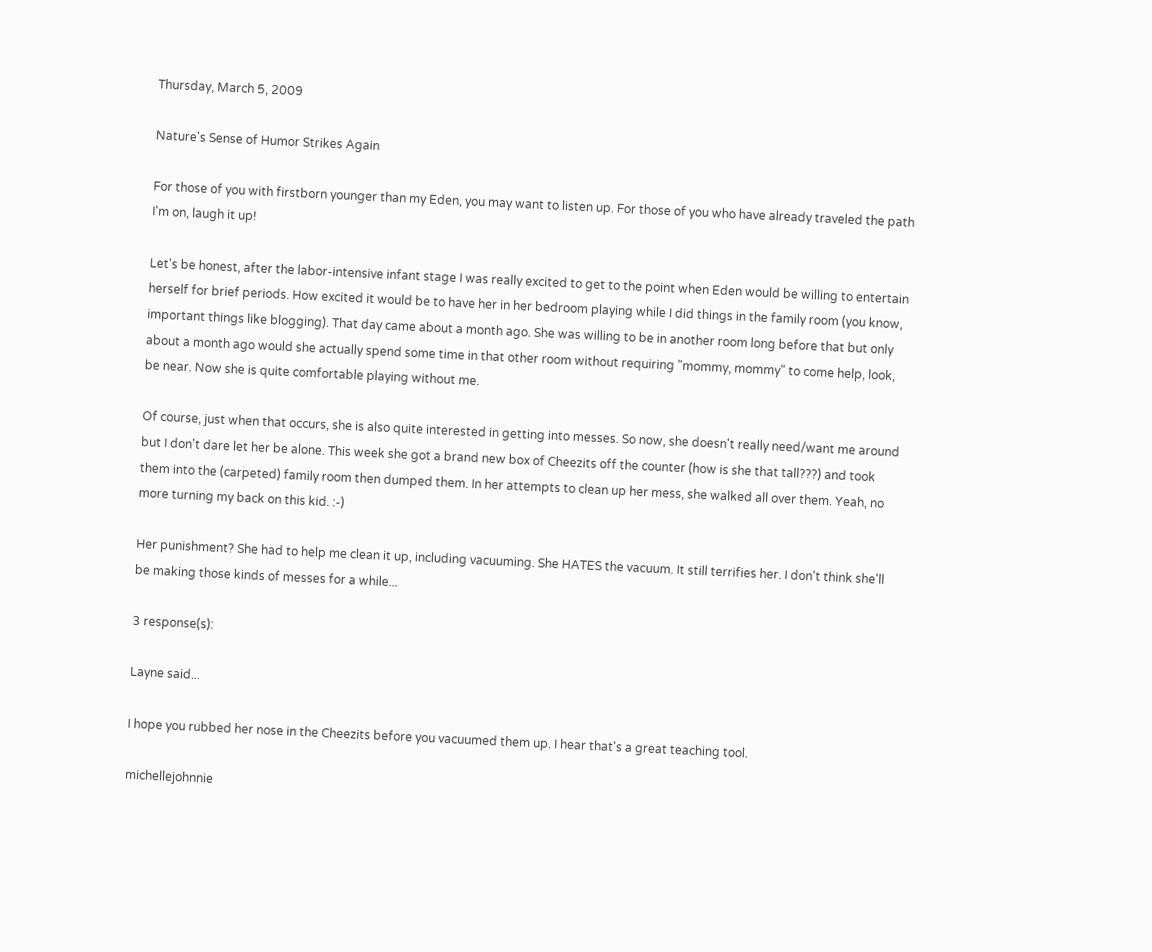Thursday, March 5, 2009

Nature's Sense of Humor Strikes Again

For those of you with firstborn younger than my Eden, you may want to listen up. For those of you who have already traveled the path I'm on, laugh it up!

Let's be honest, after the labor-intensive infant stage I was really excited to get to the point when Eden would be willing to entertain herself for brief periods. How excited it would be to have her in her bedroom playing while I did things in the family room (you know, important things like blogging). That day came about a month ago. She was willing to be in another room long before that but only about a month ago would she actually spend some time in that other room without requiring "mommy, mommy" to come help, look, be near. Now she is quite comfortable playing without me.

Of course, just when that occurs, she is also quite interested in getting into messes. So now, she doesn't really need/want me around but I don't dare let her be alone. This week she got a brand new box of Cheezits off the counter (how is she that tall???) and took them into the (carpeted) family room then dumped them. In her attempts to clean up her mess, she walked all over them. Yeah, no more turning my back on this kid. :-)

Her punishment? She had to help me clean it up, including vacuuming. She HATES the vacuum. It still terrifies her. I don't think she'll be making those kinds of messes for a while...

3 response(s):

Layne said...

I hope you rubbed her nose in the Cheezits before you vacuumed them up. I hear that's a great teaching tool.

michellejohnnie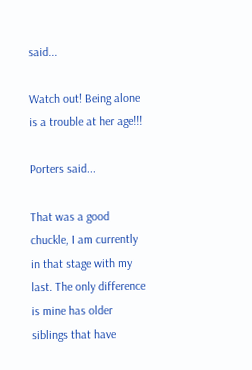said...

Watch out! Being alone is a trouble at her age!!!

Porters said...

That was a good chuckle, I am currently in that stage with my last. The only difference is mine has older siblings that have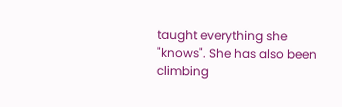taught everything she "knows". She has also been climbing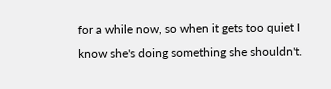for a while now, so when it gets too quiet I know she's doing something she shouldn't.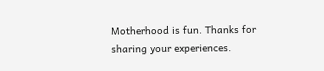Motherhood is fun. Thanks for sharing your experiences.